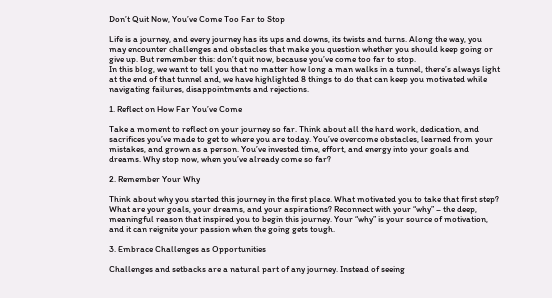Don’t Quit Now, You’ve Come Too Far to Stop

Life is a journey, and every journey has its ups and downs, its twists and turns. Along the way, you may encounter challenges and obstacles that make you question whether you should keep going or give up. But remember this: don’t quit now, because you’ve come too far to stop.
In this blog, we want to tell you that no matter how long a man walks in a tunnel, there’s always light at the end of that tunnel and, we have highlighted 8 things to do that can keep you motivated while navigating failures, disappointments and rejections.

1. Reflect on How Far You’ve Come

Take a moment to reflect on your journey so far. Think about all the hard work, dedication, and sacrifices you’ve made to get to where you are today. You’ve overcome obstacles, learned from your mistakes, and grown as a person. You’ve invested time, effort, and energy into your goals and dreams. Why stop now, when you’ve already come so far?

2. Remember Your Why

Think about why you started this journey in the first place. What motivated you to take that first step? What are your goals, your dreams, and your aspirations? Reconnect with your “why” – the deep, meaningful reason that inspired you to begin this journey. Your “why” is your source of motivation, and it can reignite your passion when the going gets tough.

3. Embrace Challenges as Opportunities

Challenges and setbacks are a natural part of any journey. Instead of seeing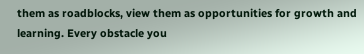them as roadblocks, view them as opportunities for growth and learning. Every obstacle you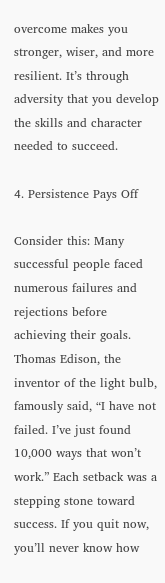overcome makes you stronger, wiser, and more resilient. It’s through adversity that you develop the skills and character needed to succeed.

4. Persistence Pays Off

Consider this: Many successful people faced numerous failures and rejections before achieving their goals. Thomas Edison, the inventor of the light bulb, famously said, “I have not failed. I’ve just found 10,000 ways that won’t work.” Each setback was a stepping stone toward success. If you quit now, you’ll never know how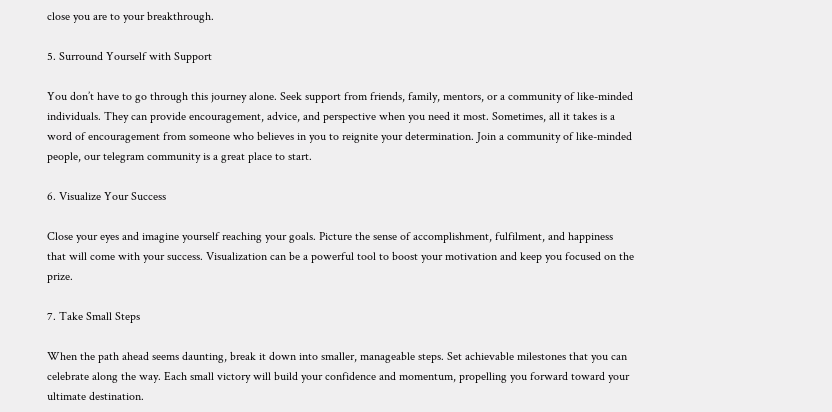close you are to your breakthrough.

5. Surround Yourself with Support

You don’t have to go through this journey alone. Seek support from friends, family, mentors, or a community of like-minded individuals. They can provide encouragement, advice, and perspective when you need it most. Sometimes, all it takes is a word of encouragement from someone who believes in you to reignite your determination. Join a community of like-minded people, our telegram community is a great place to start.

6. Visualize Your Success

Close your eyes and imagine yourself reaching your goals. Picture the sense of accomplishment, fulfilment, and happiness that will come with your success. Visualization can be a powerful tool to boost your motivation and keep you focused on the prize.

7. Take Small Steps

When the path ahead seems daunting, break it down into smaller, manageable steps. Set achievable milestones that you can celebrate along the way. Each small victory will build your confidence and momentum, propelling you forward toward your ultimate destination.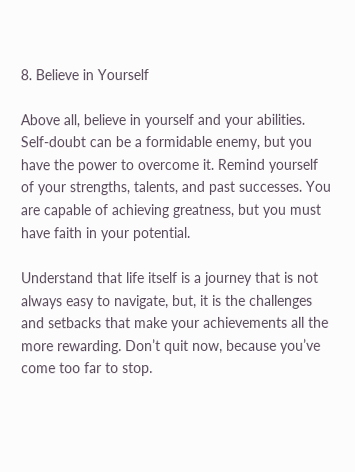8. Believe in Yourself

Above all, believe in yourself and your abilities. Self-doubt can be a formidable enemy, but you have the power to overcome it. Remind yourself of your strengths, talents, and past successes. You are capable of achieving greatness, but you must have faith in your potential.

Understand that life itself is a journey that is not always easy to navigate, but, it is the challenges and setbacks that make your achievements all the more rewarding. Don’t quit now, because you’ve come too far to stop.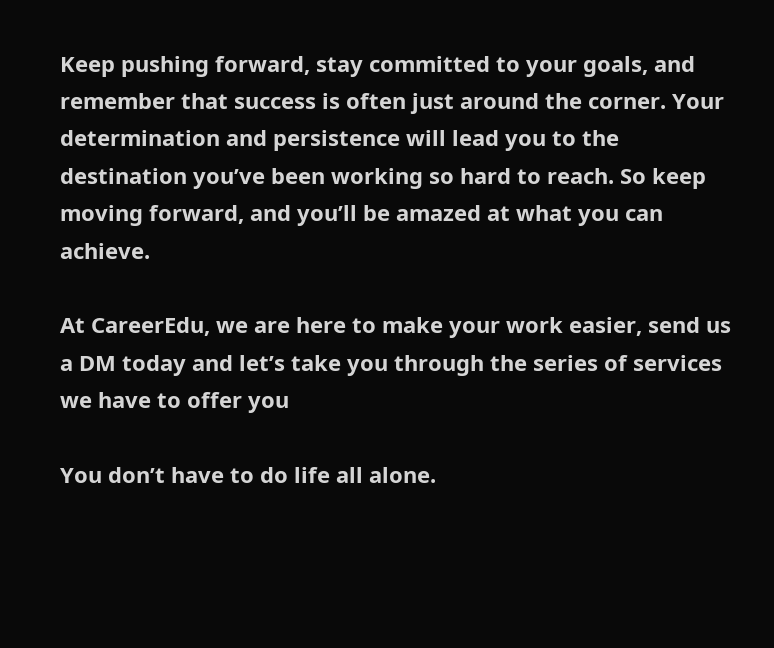Keep pushing forward, stay committed to your goals, and remember that success is often just around the corner. Your determination and persistence will lead you to the destination you’ve been working so hard to reach. So keep moving forward, and you’ll be amazed at what you can achieve.

At CareerEdu, we are here to make your work easier, send us a DM today and let’s take you through the series of services we have to offer you

You don’t have to do life all alone.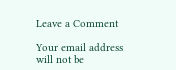Leave a Comment

Your email address will not be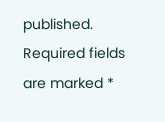published. Required fields are marked *